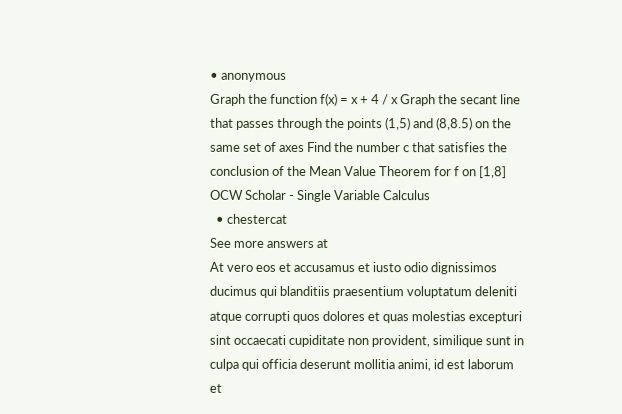• anonymous
Graph the function f(x) = x + 4 / x Graph the secant line that passes through the points (1,5) and (8,8.5) on the same set of axes Find the number c that satisfies the conclusion of the Mean Value Theorem for f on [1,8]
OCW Scholar - Single Variable Calculus
  • chestercat
See more answers at
At vero eos et accusamus et iusto odio dignissimos ducimus qui blanditiis praesentium voluptatum deleniti atque corrupti quos dolores et quas molestias excepturi sint occaecati cupiditate non provident, similique sunt in culpa qui officia deserunt mollitia animi, id est laborum et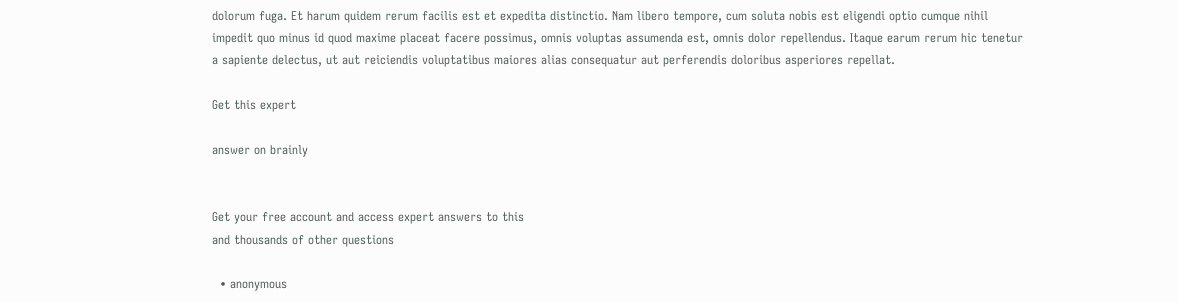dolorum fuga. Et harum quidem rerum facilis est et expedita distinctio. Nam libero tempore, cum soluta nobis est eligendi optio cumque nihil impedit quo minus id quod maxime placeat facere possimus, omnis voluptas assumenda est, omnis dolor repellendus. Itaque earum rerum hic tenetur a sapiente delectus, ut aut reiciendis voluptatibus maiores alias consequatur aut perferendis doloribus asperiores repellat.

Get this expert

answer on brainly


Get your free account and access expert answers to this
and thousands of other questions

  • anonymous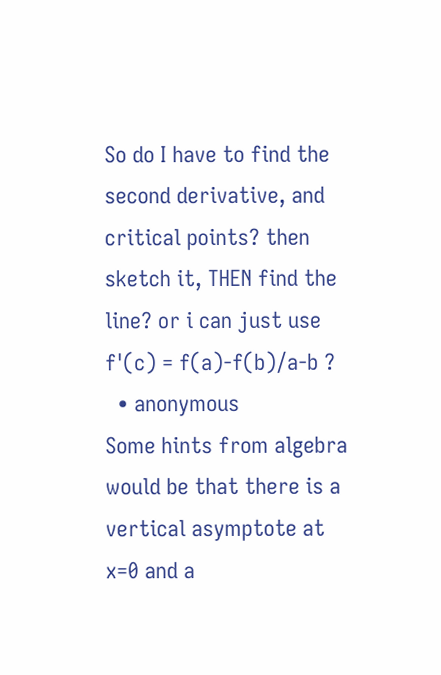So do I have to find the second derivative, and critical points? then sketch it, THEN find the line? or i can just use f'(c) = f(a)-f(b)/a-b ?
  • anonymous
Some hints from algebra would be that there is a vertical asymptote at x=0 and a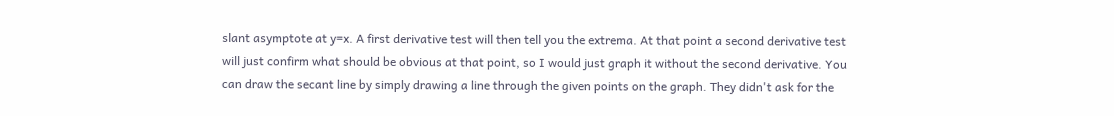slant asymptote at y=x. A first derivative test will then tell you the extrema. At that point a second derivative test will just confirm what should be obvious at that point, so I would just graph it without the second derivative. You can draw the secant line by simply drawing a line through the given points on the graph. They didn't ask for the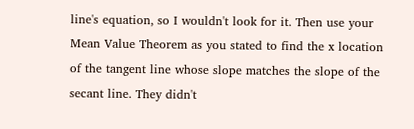line's equation, so I wouldn't look for it. Then use your Mean Value Theorem as you stated to find the x location of the tangent line whose slope matches the slope of the secant line. They didn't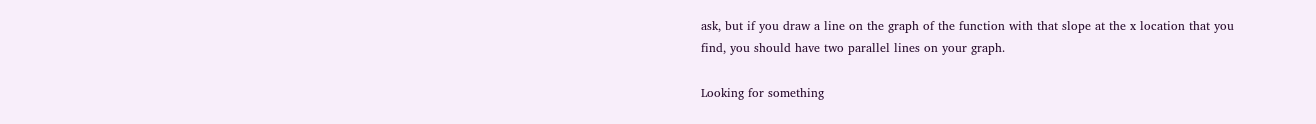ask, but if you draw a line on the graph of the function with that slope at the x location that you find, you should have two parallel lines on your graph.

Looking for something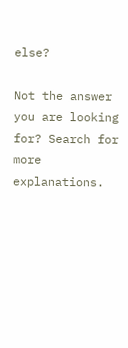else?

Not the answer you are looking for? Search for more explanations.